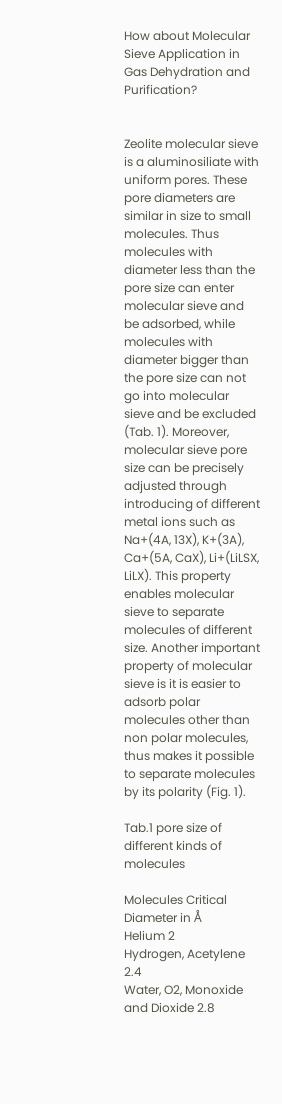How about Molecular Sieve Application in Gas Dehydration and Purification?


Zeolite molecular sieve is a aluminosiliate with uniform pores. These pore diameters are similar in size to small molecules. Thus molecules with diameter less than the pore size can enter molecular sieve and be adsorbed, while molecules with diameter bigger than the pore size can not go into molecular sieve and be excluded (Tab. 1). Moreover, molecular sieve pore size can be precisely adjusted through introducing of different metal ions such as Na+(4A, 13X), K+(3A), Ca+(5A, CaX), Li+(LiLSX, LiLX). This property enables molecular sieve to separate molecules of different size. Another important property of molecular sieve is it is easier to adsorb polar molecules other than non polar molecules, thus makes it possible to separate molecules by its polarity (Fig. 1).

Tab.1 pore size of different kinds of molecules

Molecules Critical Diameter in Å
Helium 2
Hydrogen, Acetylene 2.4
Water, O2, Monoxide and Dioxide 2.8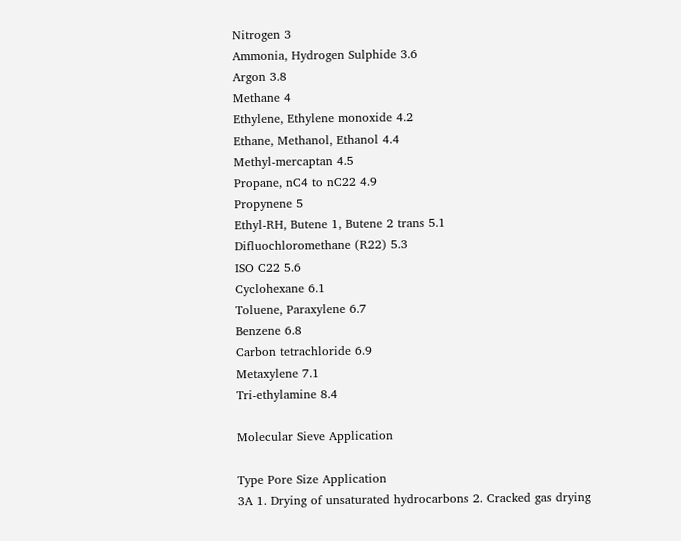Nitrogen 3
Ammonia, Hydrogen Sulphide 3.6
Argon 3.8
Methane 4
Ethylene, Ethylene monoxide 4.2
Ethane, Methanol, Ethanol 4.4
Methyl-mercaptan 4.5
Propane, nC4 to nC22 4.9
Propynene 5
Ethyl-RH, Butene 1, Butene 2 trans 5.1
Difluochloromethane (R22) 5.3
ISO C22 5.6
Cyclohexane 6.1
Toluene, Paraxylene 6.7
Benzene 6.8
Carbon tetrachloride 6.9
Metaxylene 7.1
Tri-ethylamine 8.4

Molecular Sieve Application

Type Pore Size Application
3A 1. Drying of unsaturated hydrocarbons 2. Cracked gas drying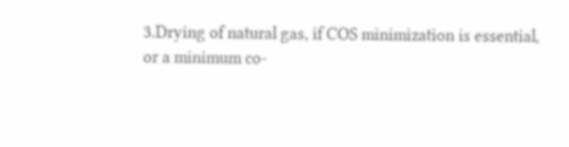3.Drying of natural gas, if COS minimization is essential, or a minimum co-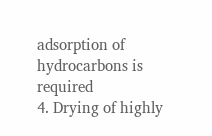adsorption of hydrocarbons is required
4. Drying of highly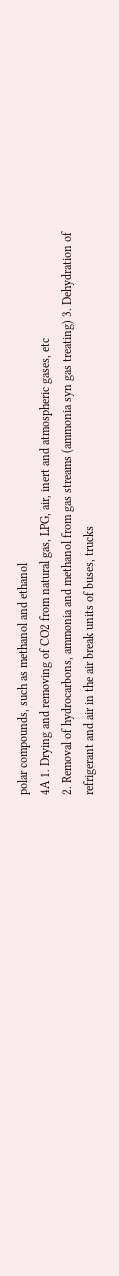polar compounds, such as methanol and ethanol
4A 1. Drying and removing of CO2 from natural gas, LPG, air, inert and atmospheric gases, etc
2. Removal of hydrocarbons, ammonia and methanol from gas streams (ammonia syn gas treating) 3. Dehydration of refrigerant and air in the air break units of buses, trucks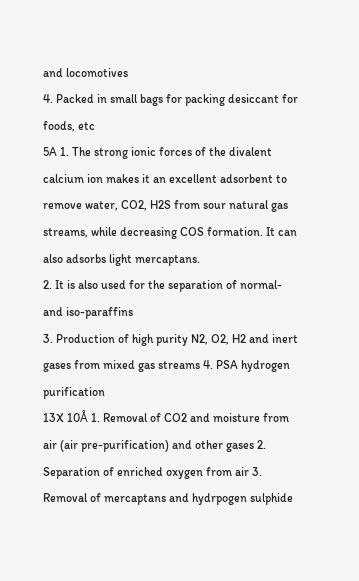and locomotives
4. Packed in small bags for packing desiccant for foods, etc
5A 1. The strong ionic forces of the divalent calcium ion makes it an excellent adsorbent to remove water, CO2, H2S from sour natural gas streams, while decreasing COS formation. It can also adsorbs light mercaptans.
2. It is also used for the separation of normal- and iso-paraffins
3. Production of high purity N2, O2, H2 and inert gases from mixed gas streams 4. PSA hydrogen purification
13X 10Å 1. Removal of CO2 and moisture from air (air pre-purification) and other gases 2. Separation of enriched oxygen from air 3. Removal of mercaptans and hydrpogen sulphide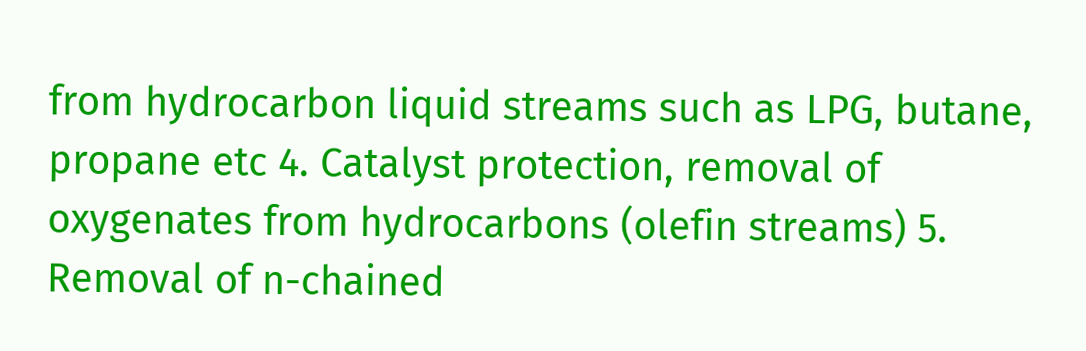from hydrocarbon liquid streams such as LPG, butane, propane etc 4. Catalyst protection, removal of oxygenates from hydrocarbons (olefin streams) 5. Removal of n-chained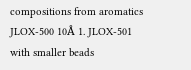compositions from aromatics
JLOX-500 10Å 1. JLOX-501 with smaller beads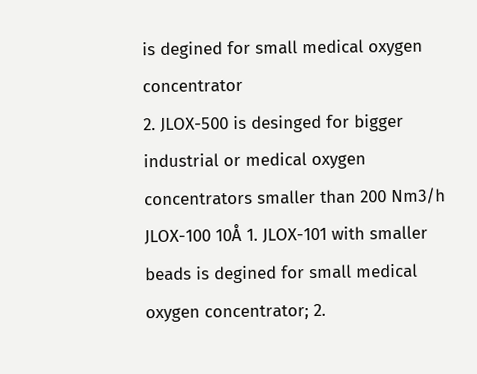is degined for small medical oxygen concentrator
2. JLOX-500 is desinged for bigger industrial or medical oxygen concentrators smaller than 200 Nm3/h
JLOX-100 10Å 1. JLOX-101 with smaller beads is degined for small medical oxygen concentrator; 2.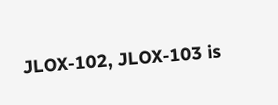JLOX-102, JLOX-103 is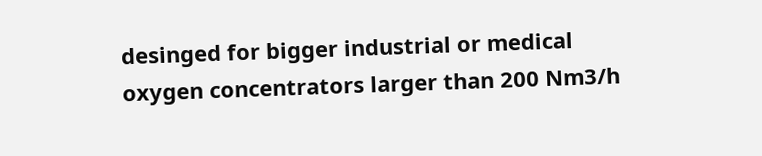desinged for bigger industrial or medical oxygen concentrators larger than 200 Nm3/h